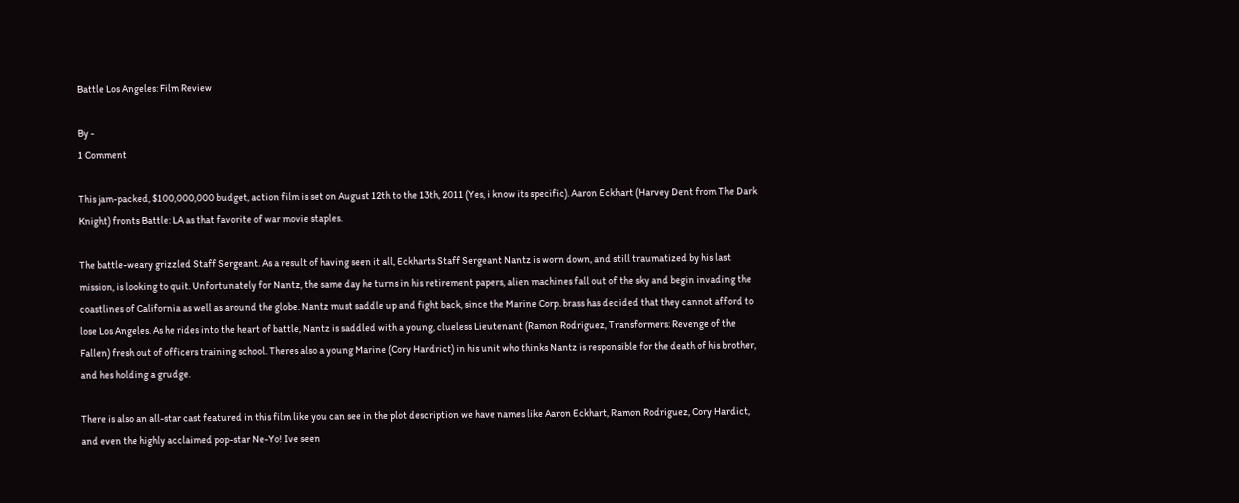Battle Los Angeles: Film Review

By -
1 Comment

This jam-packed, $100,000,000 budget, action film is set on August 12th to the 13th, 2011 (Yes, i know its specific). Aaron Eckhart (Harvey Dent from The Dark Knight) fronts Battle: LA as that favorite of war movie staples.

The battle-weary grizzled Staff Sergeant. As a result of having seen it all, Eckharts Staff Sergeant Nantz is worn down, and still traumatized by his last mission, is looking to quit. Unfortunately for Nantz, the same day he turns in his retirement papers, alien machines fall out of the sky and begin invading the coastlines of California as well as around the globe. Nantz must saddle up and fight back, since the Marine Corp. brass has decided that they cannot afford to lose Los Angeles. As he rides into the heart of battle, Nantz is saddled with a young, clueless Lieutenant (Ramon Rodriguez, Transformers: Revenge of the Fallen) fresh out of officers training school. Theres also a young Marine (Cory Hardrict) in his unit who thinks Nantz is responsible for the death of his brother, and hes holding a grudge.

There is also an all-star cast featured in this film like you can see in the plot description we have names like Aaron Eckhart, Ramon Rodriguez, Cory Hardict, and even the highly acclaimed pop-star Ne-Yo! Ive seen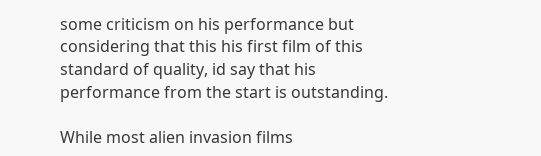some criticism on his performance but considering that this his first film of this standard of quality, id say that his performance from the start is outstanding.

While most alien invasion films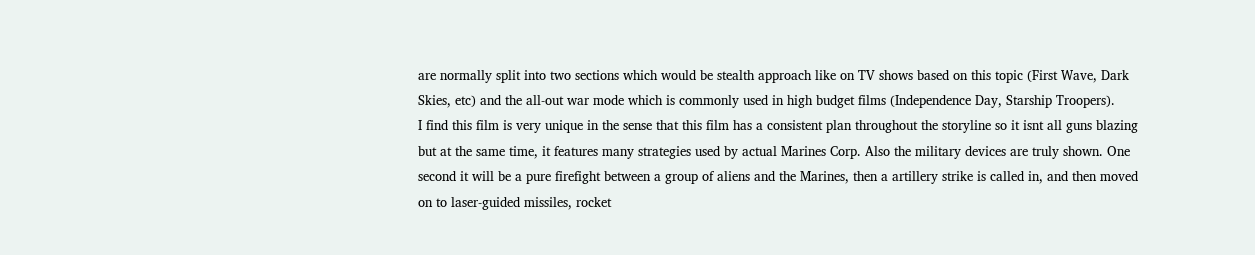are normally split into two sections which would be stealth approach like on TV shows based on this topic (First Wave, Dark Skies, etc) and the all-out war mode which is commonly used in high budget films (Independence Day, Starship Troopers).
I find this film is very unique in the sense that this film has a consistent plan throughout the storyline so it isnt all guns blazing but at the same time, it features many strategies used by actual Marines Corp. Also the military devices are truly shown. One second it will be a pure firefight between a group of aliens and the Marines, then a artillery strike is called in, and then moved on to laser-guided missiles, rocket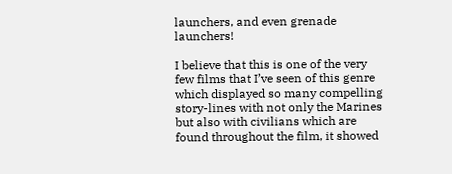launchers, and even grenade launchers!

I believe that this is one of the very few films that I’ve seen of this genre which displayed so many compelling story-lines with not only the Marines but also with civilians which are found throughout the film, it showed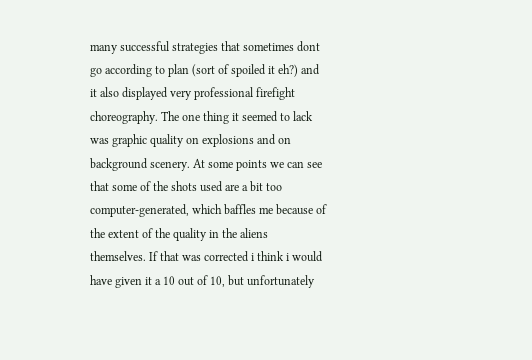many successful strategies that sometimes dont go according to plan (sort of spoiled it eh?) and it also displayed very professional firefight choreography. The one thing it seemed to lack was graphic quality on explosions and on background scenery. At some points we can see that some of the shots used are a bit too computer-generated, which baffles me because of the extent of the quality in the aliens themselves. If that was corrected i think i would have given it a 10 out of 10, but unfortunately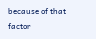because of that factor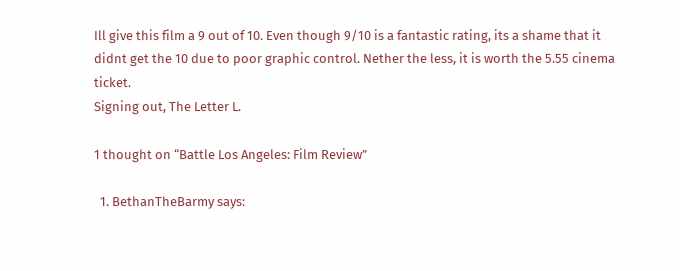Ill give this film a 9 out of 10. Even though 9/10 is a fantastic rating, its a shame that it didnt get the 10 due to poor graphic control. Nether the less, it is worth the 5.55 cinema ticket.
Signing out, The Letter L.

1 thought on “Battle Los Angeles: Film Review”

  1. BethanTheBarmy says: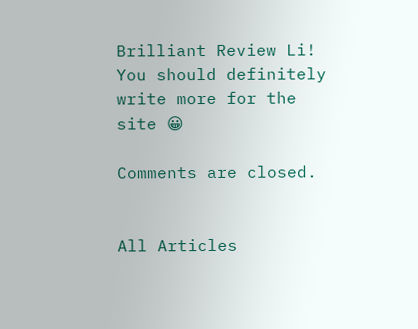Brilliant Review Li! You should definitely write more for the site 😀

Comments are closed.


All Articles